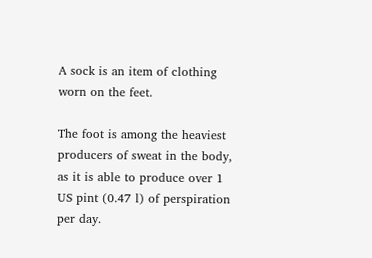A sock is an item of clothing worn on the feet.

The foot is among the heaviest producers of sweat in the body, as it is able to produce over 1 US pint (0.47 l) of perspiration per day.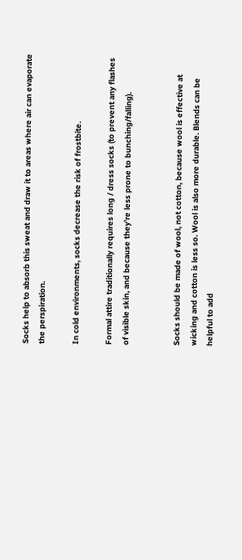Socks help to absorb this sweat and draw it to areas where air can evaporate the perspiration.

In cold environments, socks decrease the risk of frostbite.

Formal attire traditionally requires long / dress socks (to prevent any flashes of visible skin, and because they’re less prone to bunching/falling).


Socks should be made of wool, not cotton, because wool is effective at wicking and cotton is less so. Wool is also more durable. Blends can be helpful to add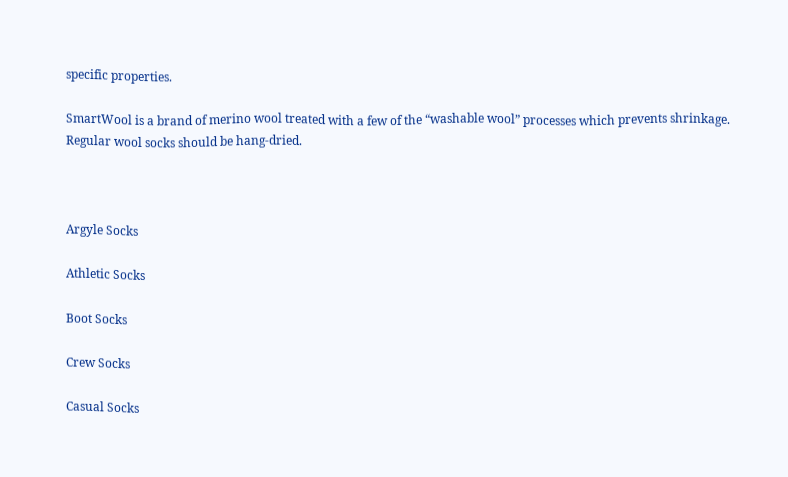specific properties.

SmartWool is a brand of merino wool treated with a few of the “washable wool” processes which prevents shrinkage. Regular wool socks should be hang-dried.



Argyle Socks

Athletic Socks

Boot Socks

Crew Socks

Casual Socks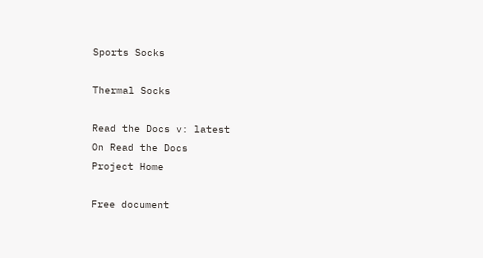Sports Socks

Thermal Socks

Read the Docs v: latest
On Read the Docs
Project Home

Free document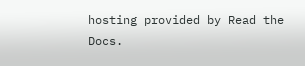hosting provided by Read the Docs.